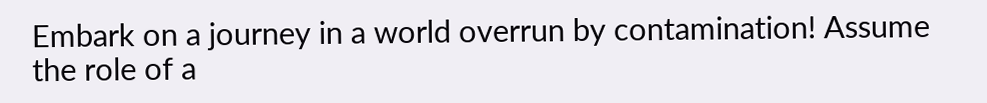Embark on a journey in a world overrun by contamination! Assume the role of a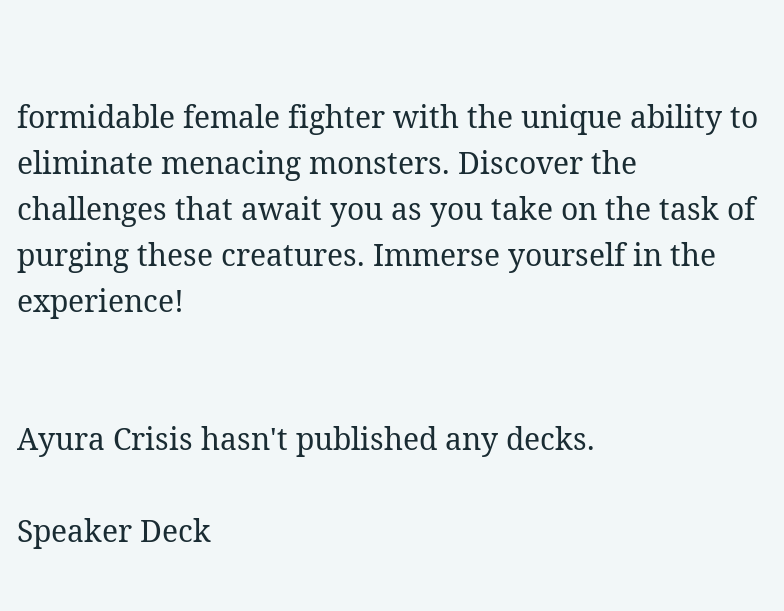formidable female fighter with the unique ability to eliminate menacing monsters. Discover the challenges that await you as you take on the task of purging these creatures. Immerse yourself in the experience!


Ayura Crisis hasn't published any decks.

Speaker Deck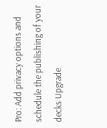Pro: Add privacy options and schedule the publishing of your decks Upgrade